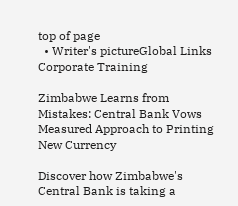top of page
  • Writer's pictureGlobal Links Corporate Training

Zimbabwe Learns from Mistakes: Central Bank Vows Measured Approach to Printing New Currency

Discover how Zimbabwe's Central Bank is taking a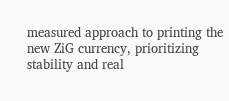measured approach to printing the new ZiG currency, prioritizing stability and real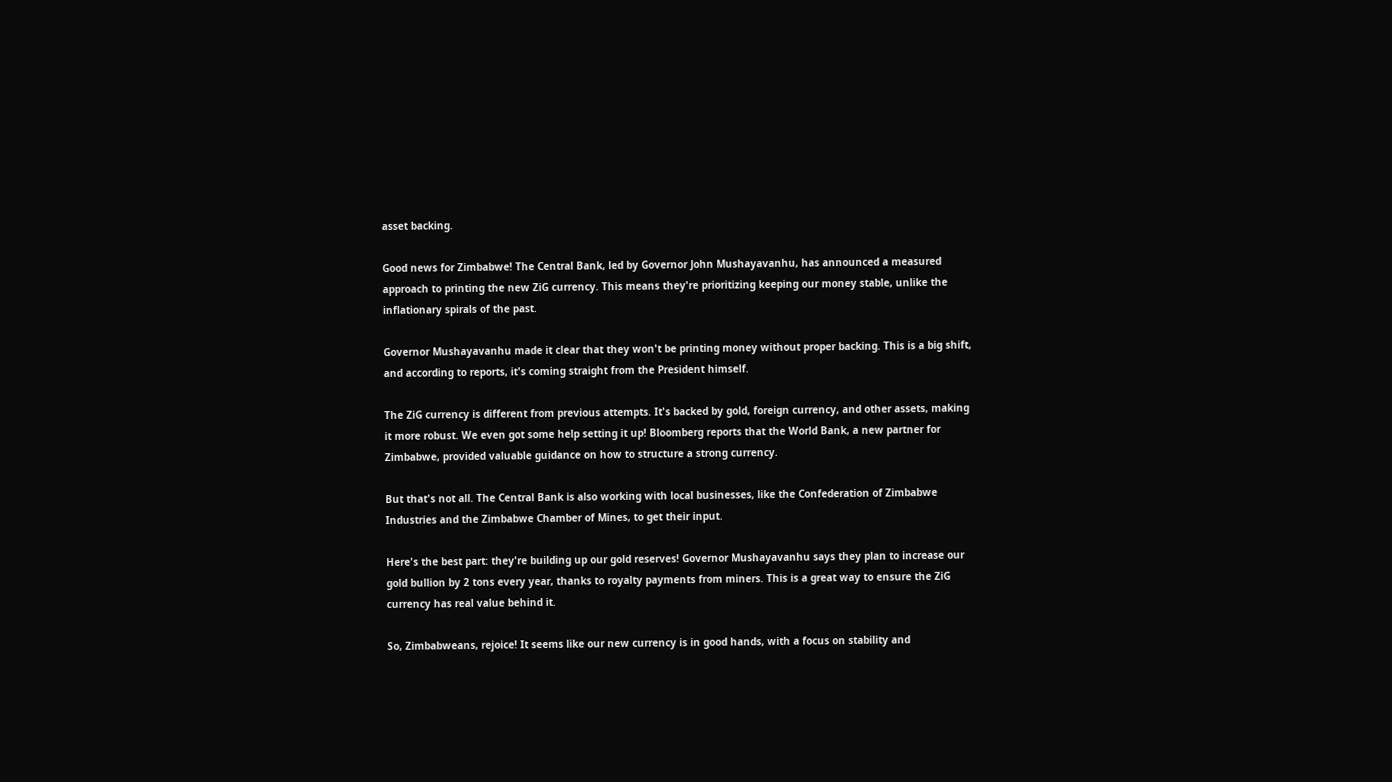asset backing.

Good news for Zimbabwe! The Central Bank, led by Governor John Mushayavanhu, has announced a measured approach to printing the new ZiG currency. This means they're prioritizing keeping our money stable, unlike the inflationary spirals of the past.

Governor Mushayavanhu made it clear that they won't be printing money without proper backing. This is a big shift, and according to reports, it's coming straight from the President himself.

The ZiG currency is different from previous attempts. It's backed by gold, foreign currency, and other assets, making it more robust. We even got some help setting it up! Bloomberg reports that the World Bank, a new partner for Zimbabwe, provided valuable guidance on how to structure a strong currency.

But that's not all. The Central Bank is also working with local businesses, like the Confederation of Zimbabwe Industries and the Zimbabwe Chamber of Mines, to get their input.

Here's the best part: they're building up our gold reserves! Governor Mushayavanhu says they plan to increase our gold bullion by 2 tons every year, thanks to royalty payments from miners. This is a great way to ensure the ZiG currency has real value behind it.

So, Zimbabweans, rejoice! It seems like our new currency is in good hands, with a focus on stability and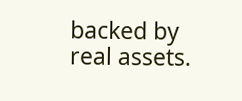backed by real assets.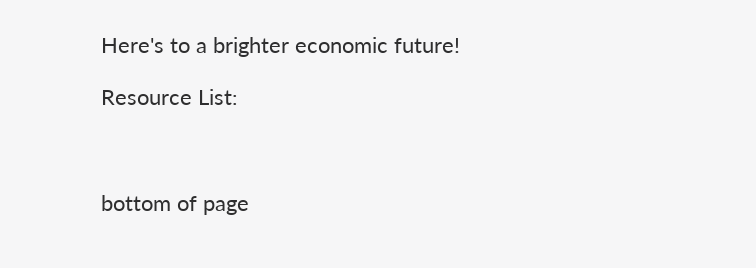Here's to a brighter economic future!

Resource List:



bottom of page